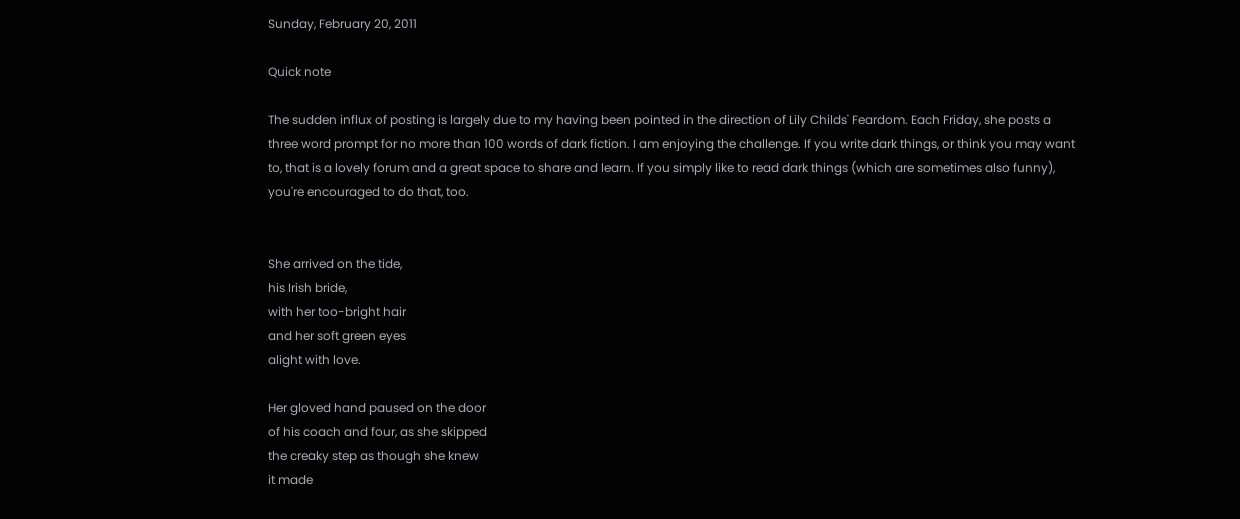Sunday, February 20, 2011

Quick note

The sudden influx of posting is largely due to my having been pointed in the direction of Lily Childs' Feardom. Each Friday, she posts a three word prompt for no more than 100 words of dark fiction. I am enjoying the challenge. If you write dark things, or think you may want to, that is a lovely forum and a great space to share and learn. If you simply like to read dark things (which are sometimes also funny), you're encouraged to do that, too.


She arrived on the tide,
his Irish bride,
with her too-bright hair
and her soft green eyes
alight with love.

Her gloved hand paused on the door
of his coach and four, as she skipped
the creaky step as though she knew
it made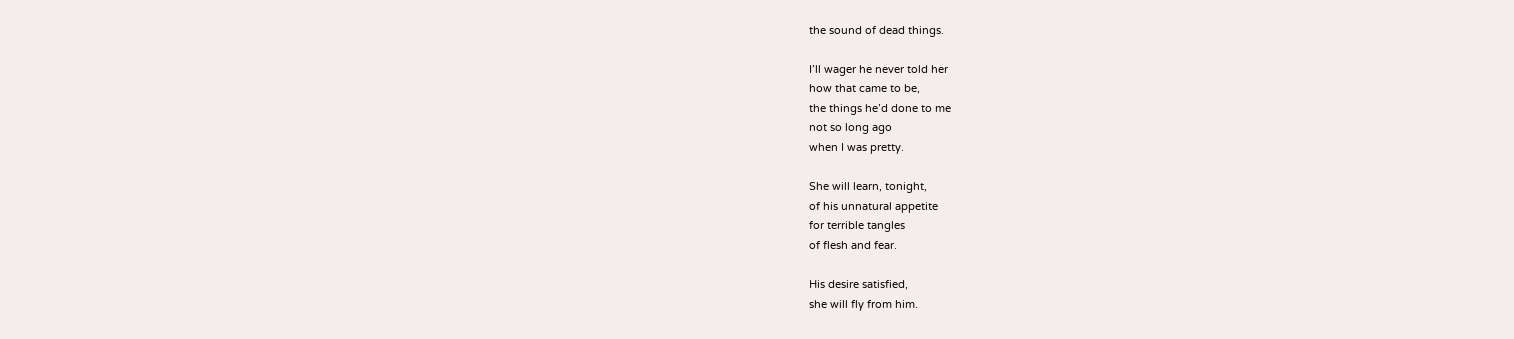the sound of dead things.

I’ll wager he never told her
how that came to be,
the things he’d done to me
not so long ago
when I was pretty.

She will learn, tonight,
of his unnatural appetite
for terrible tangles
of flesh and fear.

His desire satisfied,
she will fly from him.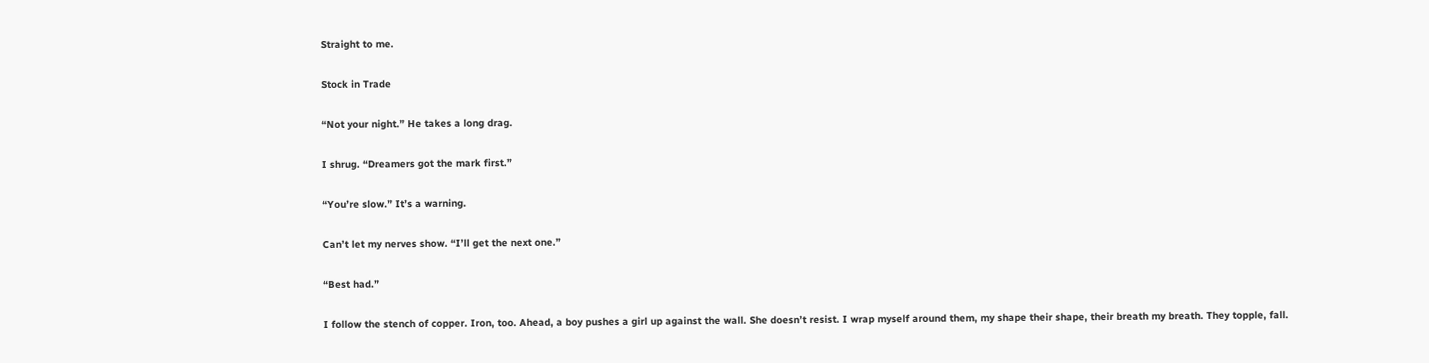Straight to me.

Stock in Trade

“Not your night.” He takes a long drag.

I shrug. “Dreamers got the mark first.”

“You’re slow.” It’s a warning.

Can’t let my nerves show. “I’ll get the next one.”

“Best had.”

I follow the stench of copper. Iron, too. Ahead, a boy pushes a girl up against the wall. She doesn’t resist. I wrap myself around them, my shape their shape, their breath my breath. They topple, fall.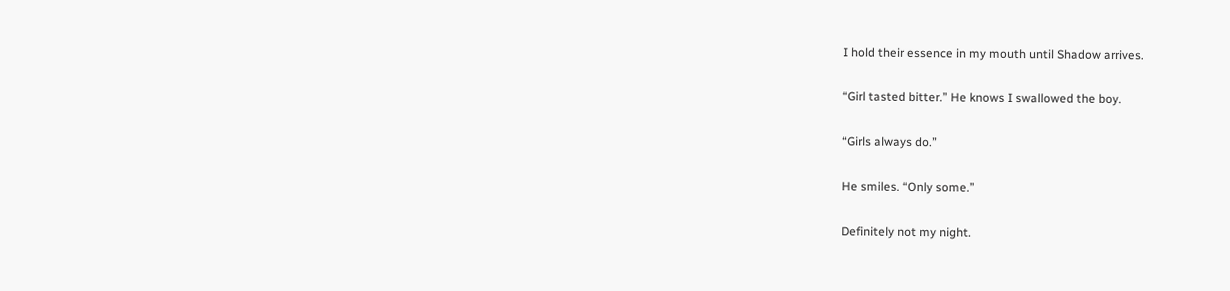I hold their essence in my mouth until Shadow arrives.

“Girl tasted bitter.” He knows I swallowed the boy.

“Girls always do.”

He smiles. “Only some.”

Definitely not my night.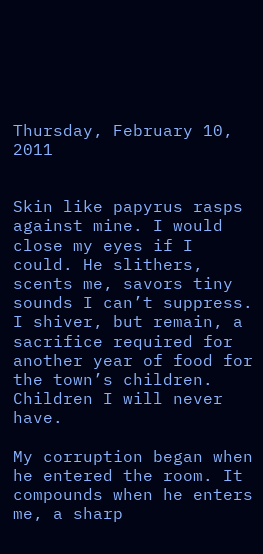Thursday, February 10, 2011


Skin like papyrus rasps against mine. I would close my eyes if I could. He slithers, scents me, savors tiny sounds I can’t suppress. I shiver, but remain, a sacrifice required for another year of food for the town’s children. Children I will never have.

My corruption began when he entered the room. It compounds when he enters me, a sharp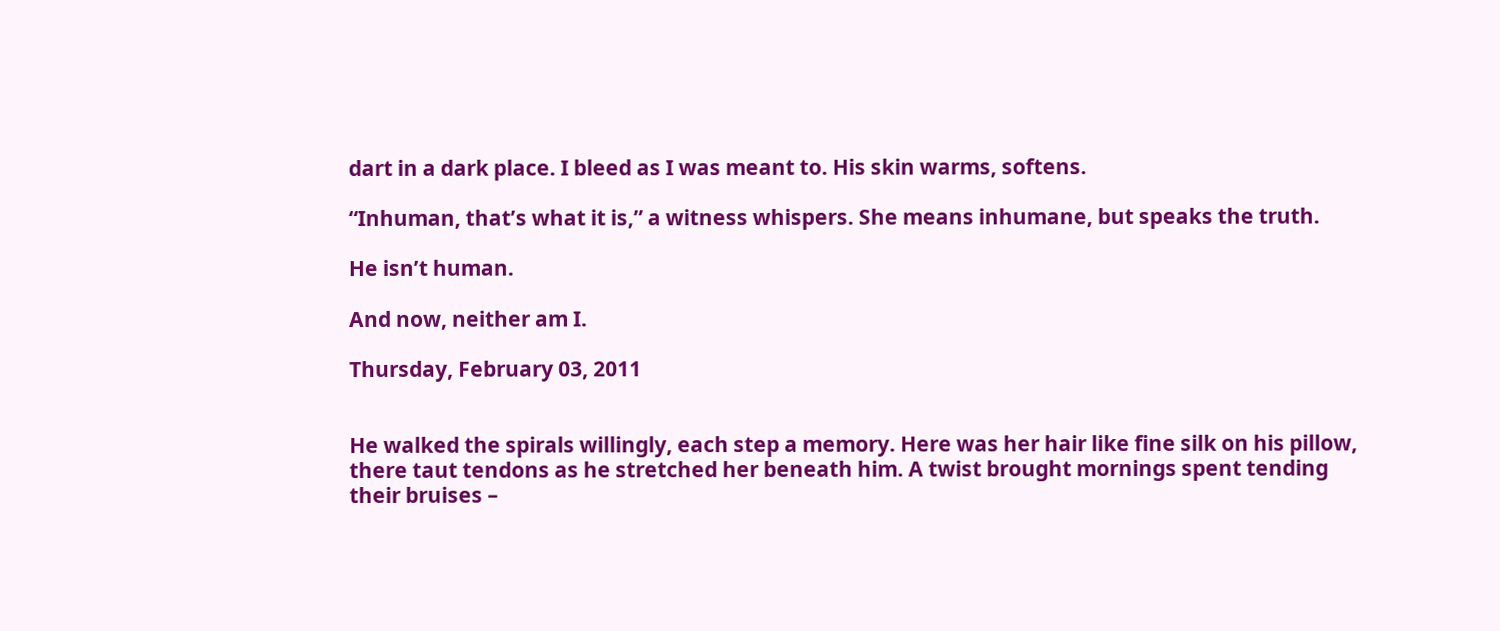dart in a dark place. I bleed as I was meant to. His skin warms, softens.

“Inhuman, that’s what it is,” a witness whispers. She means inhumane, but speaks the truth.

He isn’t human.

And now, neither am I.

Thursday, February 03, 2011


He walked the spirals willingly, each step a memory. Here was her hair like fine silk on his pillow, there taut tendons as he stretched her beneath him. A twist brought mornings spent tending their bruises –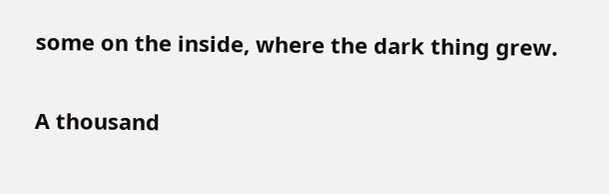some on the inside, where the dark thing grew.

A thousand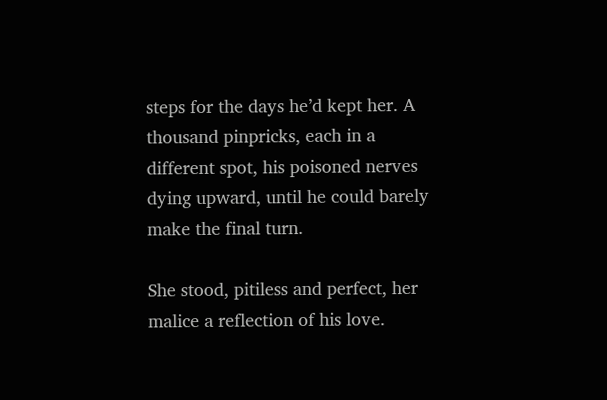steps for the days he’d kept her. A thousand pinpricks, each in a different spot, his poisoned nerves dying upward, until he could barely make the final turn.

She stood, pitiless and perfect, her malice a reflection of his love.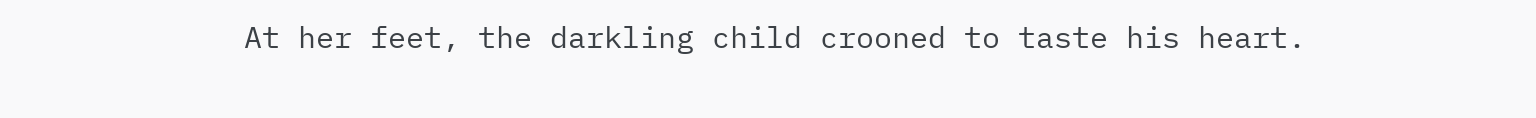At her feet, the darkling child crooned to taste his heart.